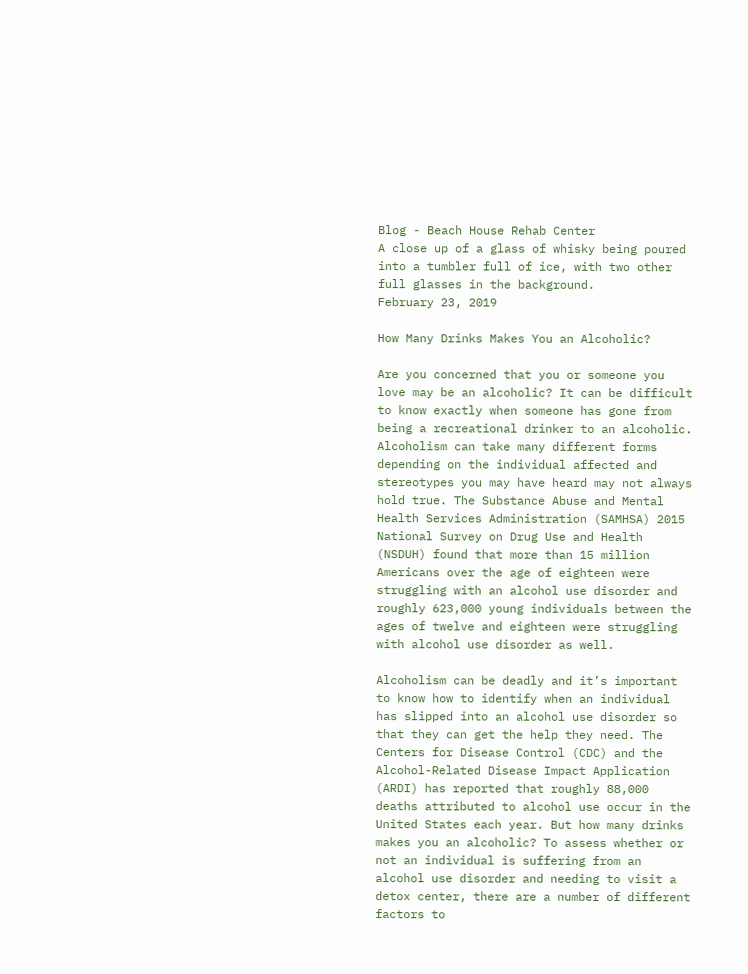Blog - Beach House Rehab Center
A close up of a glass of whisky being poured into a tumbler full of ice, with two other full glasses in the background.
February 23, 2019

How Many Drinks Makes You an Alcoholic?

Are you concerned that you or someone you love may be an alcoholic? It can be difficult to know exactly when someone has gone from being a recreational drinker to an alcoholic. Alcoholism can take many different forms depending on the individual affected and stereotypes you may have heard may not always hold true. The Substance Abuse and Mental Health Services Administration (SAMHSA) 2015 National Survey on Drug Use and Health (NSDUH) found that more than 15 million Americans over the age of eighteen were struggling with an alcohol use disorder and roughly 623,000 young individuals between the ages of twelve and eighteen were struggling with alcohol use disorder as well.

Alcoholism can be deadly and it’s important to know how to identify when an individual has slipped into an alcohol use disorder so that they can get the help they need. The Centers for Disease Control (CDC) and the Alcohol-Related Disease Impact Application (ARDI) has reported that roughly 88,000 deaths attributed to alcohol use occur in the United States each year. But how many drinks makes you an alcoholic? To assess whether or not an individual is suffering from an alcohol use disorder and needing to visit a detox center, there are a number of different factors to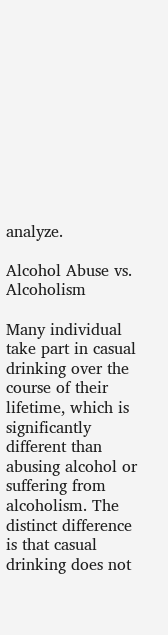analyze.

Alcohol Abuse vs. Alcoholism

Many individual take part in casual drinking over the course of their lifetime, which is significantly different than abusing alcohol or suffering from alcoholism. The distinct difference is that casual drinking does not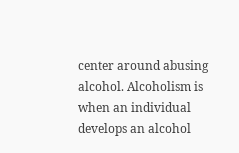center around abusing alcohol. Alcoholism is when an individual develops an alcohol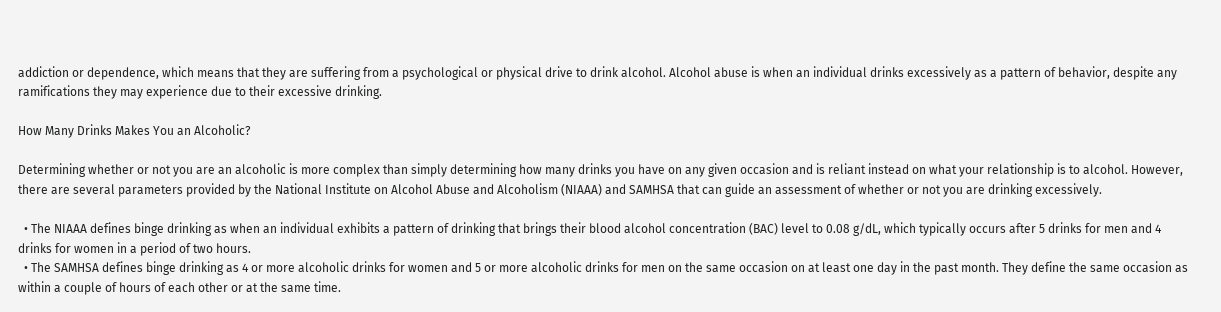addiction or dependence, which means that they are suffering from a psychological or physical drive to drink alcohol. Alcohol abuse is when an individual drinks excessively as a pattern of behavior, despite any ramifications they may experience due to their excessive drinking.

How Many Drinks Makes You an Alcoholic?

Determining whether or not you are an alcoholic is more complex than simply determining how many drinks you have on any given occasion and is reliant instead on what your relationship is to alcohol. However, there are several parameters provided by the National Institute on Alcohol Abuse and Alcoholism (NIAAA) and SAMHSA that can guide an assessment of whether or not you are drinking excessively.

  • The NIAAA defines binge drinking as when an individual exhibits a pattern of drinking that brings their blood alcohol concentration (BAC) level to 0.08 g/dL, which typically occurs after 5 drinks for men and 4 drinks for women in a period of two hours.
  • The SAMHSA defines binge drinking as 4 or more alcoholic drinks for women and 5 or more alcoholic drinks for men on the same occasion on at least one day in the past month. They define the same occasion as within a couple of hours of each other or at the same time.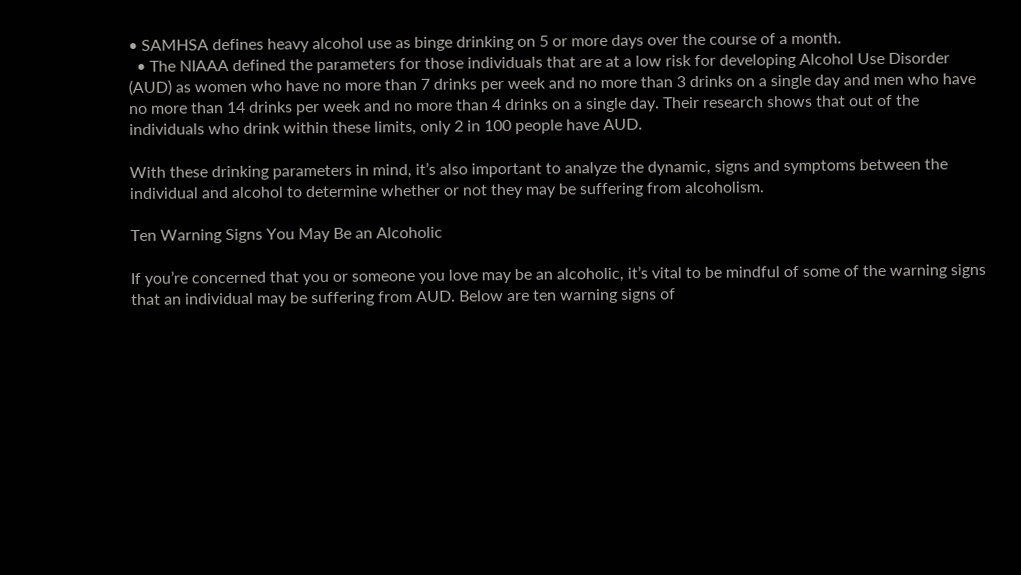• SAMHSA defines heavy alcohol use as binge drinking on 5 or more days over the course of a month.
  • The NIAAA defined the parameters for those individuals that are at a low risk for developing Alcohol Use Disorder (AUD) as women who have no more than 7 drinks per week and no more than 3 drinks on a single day and men who have no more than 14 drinks per week and no more than 4 drinks on a single day. Their research shows that out of the individuals who drink within these limits, only 2 in 100 people have AUD.

With these drinking parameters in mind, it’s also important to analyze the dynamic, signs and symptoms between the individual and alcohol to determine whether or not they may be suffering from alcoholism.

Ten Warning Signs You May Be an Alcoholic

If you’re concerned that you or someone you love may be an alcoholic, it’s vital to be mindful of some of the warning signs that an individual may be suffering from AUD. Below are ten warning signs of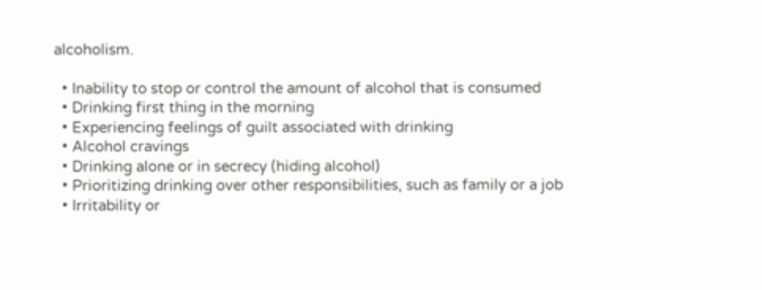alcoholism.

  • Inability to stop or control the amount of alcohol that is consumed
  • Drinking first thing in the morning
  • Experiencing feelings of guilt associated with drinking
  • Alcohol cravings
  • Drinking alone or in secrecy (hiding alcohol)
  • Prioritizing drinking over other responsibilities, such as family or a job
  • Irritability or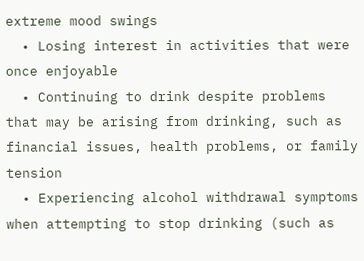extreme mood swings
  • Losing interest in activities that were once enjoyable
  • Continuing to drink despite problems that may be arising from drinking, such as financial issues, health problems, or family tension
  • Experiencing alcohol withdrawal symptoms when attempting to stop drinking (such as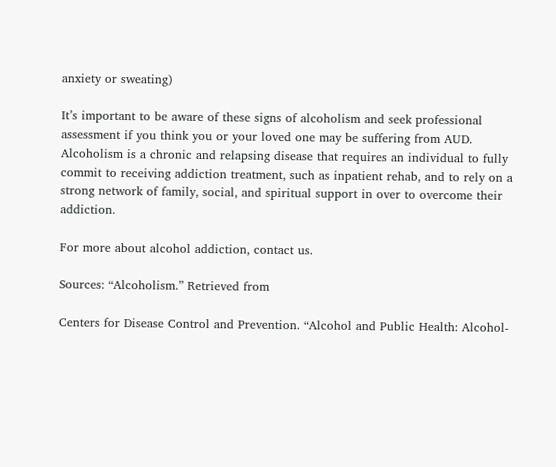anxiety or sweating)

It’s important to be aware of these signs of alcoholism and seek professional assessment if you think you or your loved one may be suffering from AUD. Alcoholism is a chronic and relapsing disease that requires an individual to fully commit to receiving addiction treatment, such as inpatient rehab, and to rely on a strong network of family, social, and spiritual support in over to overcome their addiction.

For more about alcohol addiction, contact us.

Sources: “Alcoholism.” Retrieved from

Centers for Disease Control and Prevention. “Alcohol and Public Health: Alcohol-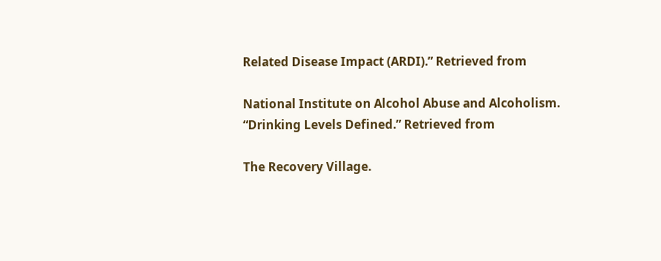Related Disease Impact (ARDI).” Retrieved from

National Institute on Alcohol Abuse and Alcoholism. “Drinking Levels Defined.” Retrieved from

The Recovery Village.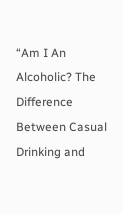“Am I An Alcoholic? The Difference Between Casual Drinking and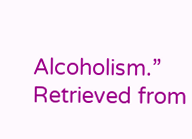Alcoholism.” Retrieved from